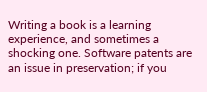Writing a book is a learning experience, and sometimes a shocking one. Software patents are an issue in preservation; if you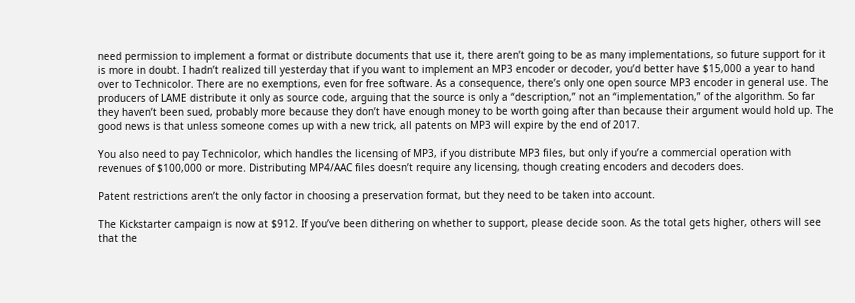need permission to implement a format or distribute documents that use it, there aren’t going to be as many implementations, so future support for it is more in doubt. I hadn’t realized till yesterday that if you want to implement an MP3 encoder or decoder, you’d better have $15,000 a year to hand over to Technicolor. There are no exemptions, even for free software. As a consequence, there’s only one open source MP3 encoder in general use. The producers of LAME distribute it only as source code, arguing that the source is only a “description,” not an “implementation,” of the algorithm. So far they haven’t been sued, probably more because they don’t have enough money to be worth going after than because their argument would hold up. The good news is that unless someone comes up with a new trick, all patents on MP3 will expire by the end of 2017.

You also need to pay Technicolor, which handles the licensing of MP3, if you distribute MP3 files, but only if you’re a commercial operation with revenues of $100,000 or more. Distributing MP4/AAC files doesn’t require any licensing, though creating encoders and decoders does.

Patent restrictions aren’t the only factor in choosing a preservation format, but they need to be taken into account.

The Kickstarter campaign is now at $912. If you’ve been dithering on whether to support, please decide soon. As the total gets higher, others will see that the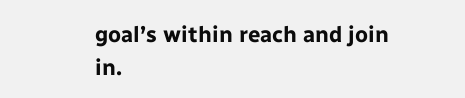goal’s within reach and join in.